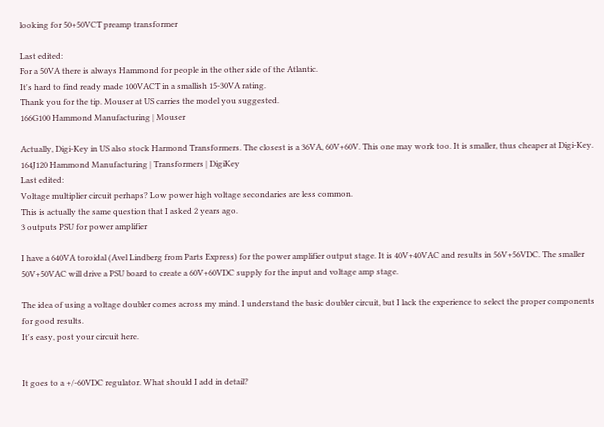looking for 50+50VCT preamp transformer

Last edited:
For a 50VA there is always Hammond for people in the other side of the Atlantic.
It's hard to find ready made 100VACT in a smallish 15-30VA rating.
Thank you for the tip. Mouser at US carries the model you suggested.
166G100 Hammond Manufacturing | Mouser

Actually, Digi-Key in US also stock Harmond Transformers. The closest is a 36VA, 60V+60V. This one may work too. It is smaller, thus cheaper at Digi-Key.
164J120 Hammond Manufacturing | Transformers | DigiKey
Last edited:
Voltage multiplier circuit perhaps? Low power high voltage secondaries are less common.
This is actually the same question that I asked 2 years ago.
3 outputs PSU for power amplifier

I have a 640VA toroidal (Avel Lindberg from Parts Express) for the power amplifier output stage. It is 40V+40VAC and results in 56V+56VDC. The smaller 50V+50VAC will drive a PSU board to create a 60V+60VDC supply for the input and voltage amp stage.

The idea of using a voltage doubler comes across my mind. I understand the basic doubler circuit, but I lack the experience to select the proper components for good results.
It's easy, post your circuit here.


It goes to a +/-60VDC regulator. What should I add in detail?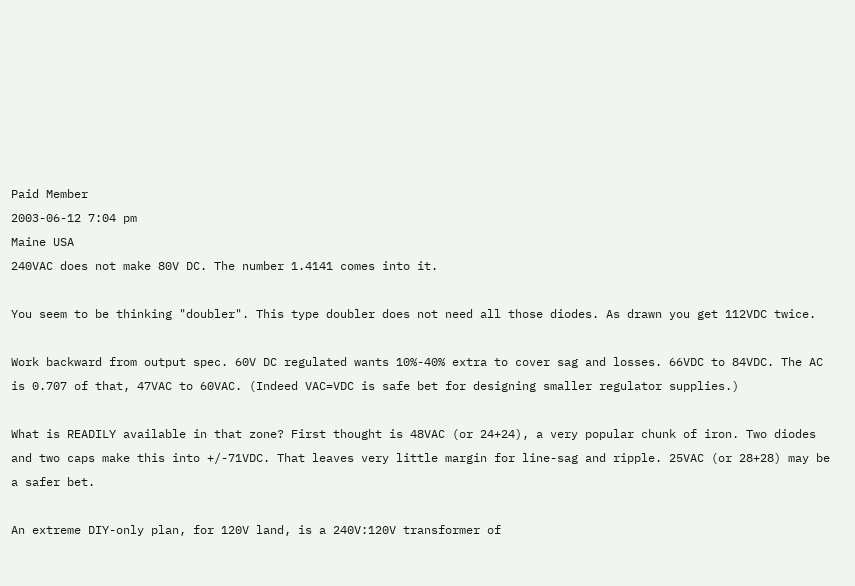Paid Member
2003-06-12 7:04 pm
Maine USA
240VAC does not make 80V DC. The number 1.4141 comes into it.

You seem to be thinking "doubler". This type doubler does not need all those diodes. As drawn you get 112VDC twice.

Work backward from output spec. 60V DC regulated wants 10%-40% extra to cover sag and losses. 66VDC to 84VDC. The AC is 0.707 of that, 47VAC to 60VAC. (Indeed VAC=VDC is safe bet for designing smaller regulator supplies.)

What is READILY available in that zone? First thought is 48VAC (or 24+24), a very popular chunk of iron. Two diodes and two caps make this into +/-71VDC. That leaves very little margin for line-sag and ripple. 25VAC (or 28+28) may be a safer bet.

An extreme DIY-only plan, for 120V land, is a 240V:120V transformer of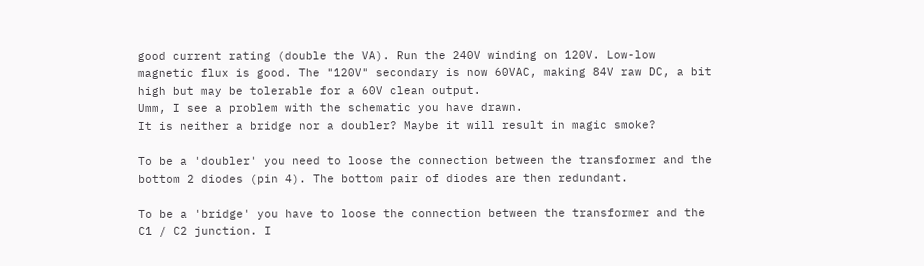good current rating (double the VA). Run the 240V winding on 120V. Low-low magnetic flux is good. The "120V" secondary is now 60VAC, making 84V raw DC, a bit high but may be tolerable for a 60V clean output.
Umm, I see a problem with the schematic you have drawn.
It is neither a bridge nor a doubler? Maybe it will result in magic smoke?

To be a 'doubler' you need to loose the connection between the transformer and the bottom 2 diodes (pin 4). The bottom pair of diodes are then redundant.

To be a 'bridge' you have to loose the connection between the transformer and the C1 / C2 junction. I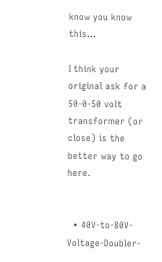know you know this...

I think your original ask for a 50-0-50 volt transformer (or close) is the better way to go here.


  • 40V-to-80V-Voltage-Doubler-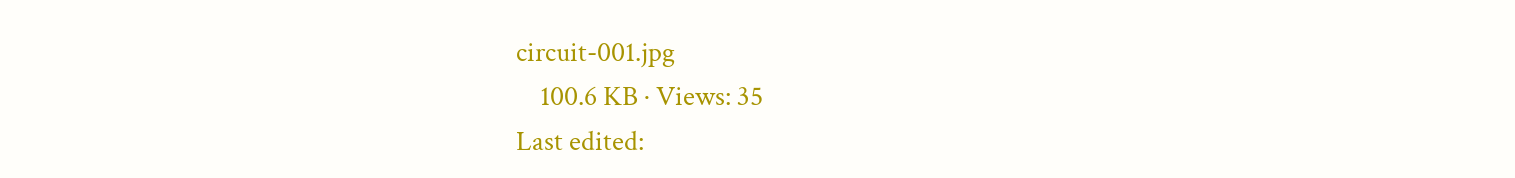circuit-001.jpg
    100.6 KB · Views: 35
Last edited: